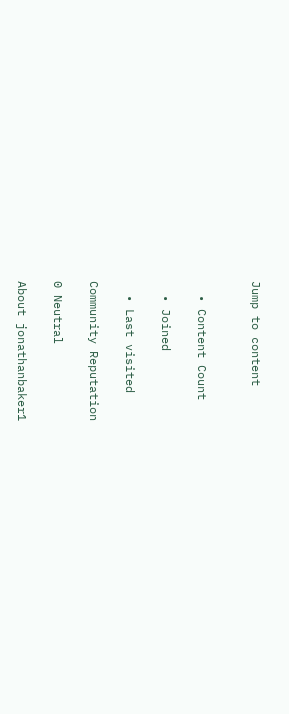Jump to content


  • Content Count

  • Joined

  • Last visited

Community Reputation

0 Neutral

About jonathanbaker1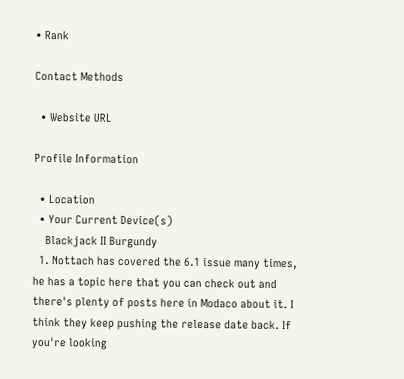• Rank

Contact Methods

  • Website URL

Profile Information

  • Location
  • Your Current Device(s)
    Blackjack II Burgundy
  1. Nottach has covered the 6.1 issue many times, he has a topic here that you can check out and there's plenty of posts here in Modaco about it. I think they keep pushing the release date back. If you're looking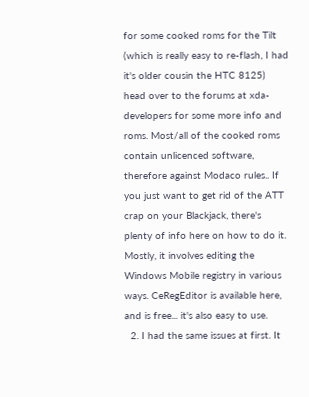for some cooked roms for the Tilt (which is really easy to re-flash, I had it's older cousin the HTC 8125) head over to the forums at xda-developers for some more info and roms. Most/all of the cooked roms contain unlicenced software, therefore against Modaco rules.. If you just want to get rid of the ATT crap on your Blackjack, there's plenty of info here on how to do it. Mostly, it involves editing the Windows Mobile registry in various ways. CeRegEditor is available here, and is free... it's also easy to use.
  2. I had the same issues at first. It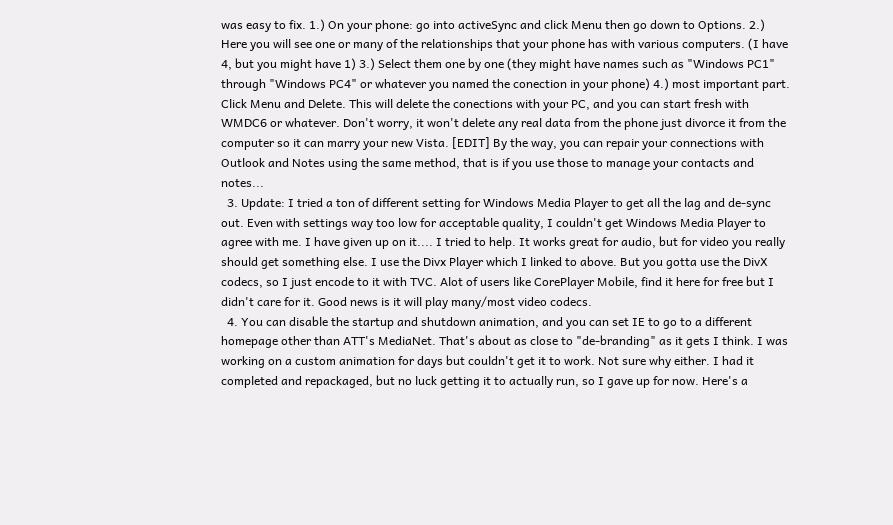was easy to fix. 1.) On your phone: go into activeSync and click Menu then go down to Options. 2.) Here you will see one or many of the relationships that your phone has with various computers. (I have 4, but you might have 1) 3.) Select them one by one (they might have names such as "Windows PC1" through "Windows PC4" or whatever you named the conection in your phone) 4.) most important part. Click Menu and Delete. This will delete the conections with your PC, and you can start fresh with WMDC6 or whatever. Don't worry, it won't delete any real data from the phone just divorce it from the computer so it can marry your new Vista. [EDIT] By the way, you can repair your connections with Outlook and Notes using the same method, that is if you use those to manage your contacts and notes...
  3. Update: I tried a ton of different setting for Windows Media Player to get all the lag and de-sync out. Even with settings way too low for acceptable quality, I couldn't get Windows Media Player to agree with me. I have given up on it.... I tried to help. It works great for audio, but for video you really should get something else. I use the Divx Player which I linked to above. But you gotta use the DivX codecs, so I just encode to it with TVC. Alot of users like CorePlayer Mobile, find it here for free but I didn't care for it. Good news is it will play many/most video codecs.
  4. You can disable the startup and shutdown animation, and you can set IE to go to a different homepage other than ATT's MediaNet. That's about as close to "de-branding" as it gets I think. I was working on a custom animation for days but couldn't get it to work. Not sure why either. I had it completed and repackaged, but no luck getting it to actually run, so I gave up for now. Here's a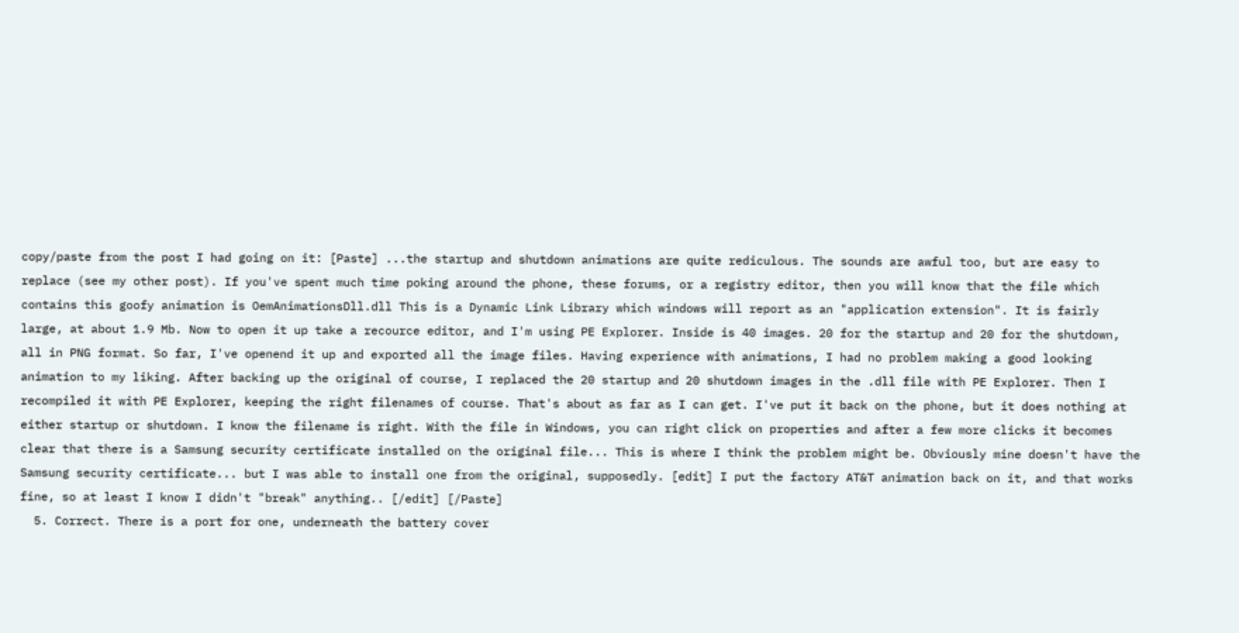copy/paste from the post I had going on it: [Paste] ...the startup and shutdown animations are quite rediculous. The sounds are awful too, but are easy to replace (see my other post). If you've spent much time poking around the phone, these forums, or a registry editor, then you will know that the file which contains this goofy animation is OemAnimationsDll.dll This is a Dynamic Link Library which windows will report as an "application extension". It is fairly large, at about 1.9 Mb. Now to open it up take a recource editor, and I'm using PE Explorer. Inside is 40 images. 20 for the startup and 20 for the shutdown, all in PNG format. So far, I've openend it up and exported all the image files. Having experience with animations, I had no problem making a good looking animation to my liking. After backing up the original of course, I replaced the 20 startup and 20 shutdown images in the .dll file with PE Explorer. Then I recompiled it with PE Explorer, keeping the right filenames of course. That's about as far as I can get. I've put it back on the phone, but it does nothing at either startup or shutdown. I know the filename is right. With the file in Windows, you can right click on properties and after a few more clicks it becomes clear that there is a Samsung security certificate installed on the original file... This is where I think the problem might be. Obviously mine doesn't have the Samsung security certificate... but I was able to install one from the original, supposedly. [edit] I put the factory AT&T animation back on it, and that works fine, so at least I know I didn't "break" anything.. [/edit] [/Paste]
  5. Correct. There is a port for one, underneath the battery cover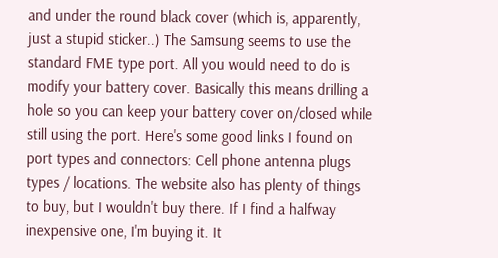and under the round black cover (which is, apparently, just a stupid sticker..) The Samsung seems to use the standard FME type port. All you would need to do is modify your battery cover. Basically this means drilling a hole so you can keep your battery cover on/closed while still using the port. Here's some good links I found on port types and connectors: Cell phone antenna plugs types / locations. The website also has plenty of things to buy, but I wouldn't buy there. If I find a halfway inexpensive one, I'm buying it. It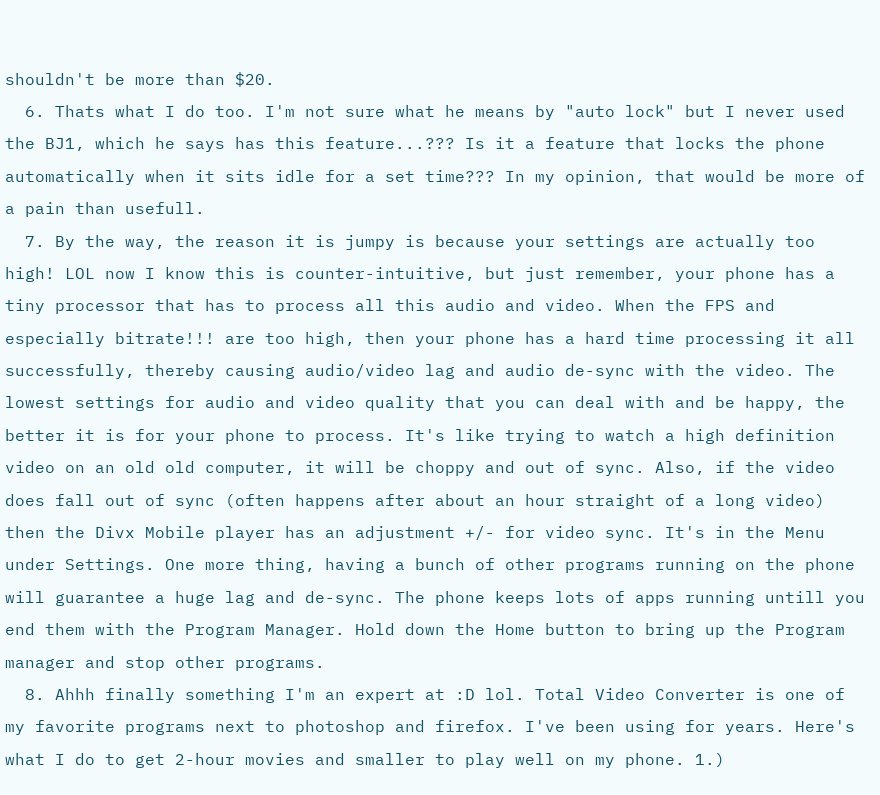shouldn't be more than $20.
  6. Thats what I do too. I'm not sure what he means by "auto lock" but I never used the BJ1, which he says has this feature...??? Is it a feature that locks the phone automatically when it sits idle for a set time??? In my opinion, that would be more of a pain than usefull.
  7. By the way, the reason it is jumpy is because your settings are actually too high! LOL now I know this is counter-intuitive, but just remember, your phone has a tiny processor that has to process all this audio and video. When the FPS and especially bitrate!!! are too high, then your phone has a hard time processing it all successfully, thereby causing audio/video lag and audio de-sync with the video. The lowest settings for audio and video quality that you can deal with and be happy, the better it is for your phone to process. It's like trying to watch a high definition video on an old old computer, it will be choppy and out of sync. Also, if the video does fall out of sync (often happens after about an hour straight of a long video) then the Divx Mobile player has an adjustment +/- for video sync. It's in the Menu under Settings. One more thing, having a bunch of other programs running on the phone will guarantee a huge lag and de-sync. The phone keeps lots of apps running untill you end them with the Program Manager. Hold down the Home button to bring up the Program manager and stop other programs.
  8. Ahhh finally something I'm an expert at :D lol. Total Video Converter is one of my favorite programs next to photoshop and firefox. I've been using for years. Here's what I do to get 2-hour movies and smaller to play well on my phone. 1.)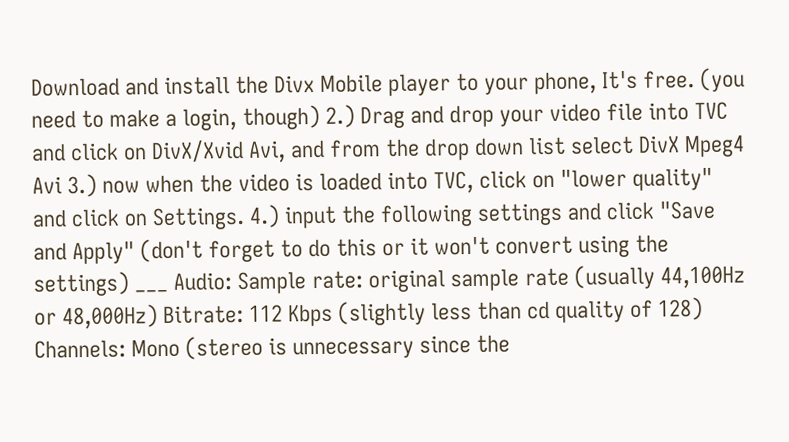Download and install the Divx Mobile player to your phone, It's free. (you need to make a login, though) 2.) Drag and drop your video file into TVC and click on DivX/Xvid Avi, and from the drop down list select DivX Mpeg4 Avi 3.) now when the video is loaded into TVC, click on "lower quality" and click on Settings. 4.) input the following settings and click "Save and Apply" (don't forget to do this or it won't convert using the settings) ___ Audio: Sample rate: original sample rate (usually 44,100Hz or 48,000Hz) Bitrate: 112 Kbps (slightly less than cd quality of 128) Channels: Mono (stereo is unnecessary since the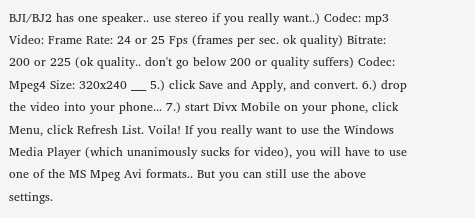BJI/BJ2 has one speaker.. use stereo if you really want..) Codec: mp3 Video: Frame Rate: 24 or 25 Fps (frames per sec. ok quality) Bitrate: 200 or 225 (ok quality.. don't go below 200 or quality suffers) Codec: Mpeg4 Size: 320x240 ___ 5.) click Save and Apply, and convert. 6.) drop the video into your phone... 7.) start Divx Mobile on your phone, click Menu, click Refresh List. Voila! If you really want to use the Windows Media Player (which unanimously sucks for video), you will have to use one of the MS Mpeg Avi formats.. But you can still use the above settings.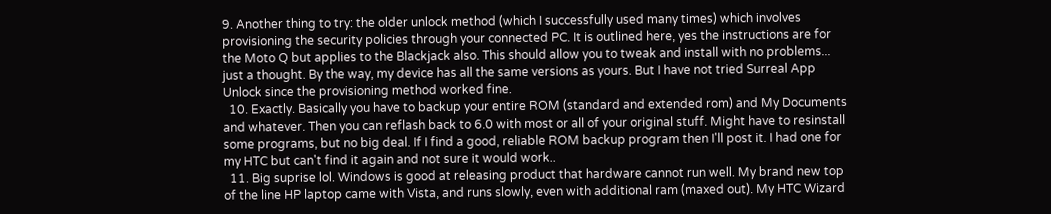9. Another thing to try: the older unlock method (which I successfully used many times) which involves provisioning the security policies through your connected PC. It is outlined here, yes the instructions are for the Moto Q but applies to the Blackjack also. This should allow you to tweak and install with no problems... just a thought. By the way, my device has all the same versions as yours. But I have not tried Surreal App Unlock since the provisioning method worked fine.
  10. Exactly. Basically you have to backup your entire ROM (standard and extended rom) and My Documents and whatever. Then you can reflash back to 6.0 with most or all of your original stuff. Might have to resinstall some programs, but no big deal. If I find a good, reliable ROM backup program then I'll post it. I had one for my HTC but can't find it again and not sure it would work..
  11. Big suprise lol. Windows is good at releasing product that hardware cannot run well. My brand new top of the line HP laptop came with Vista, and runs slowly, even with additional ram (maxed out). My HTC Wizard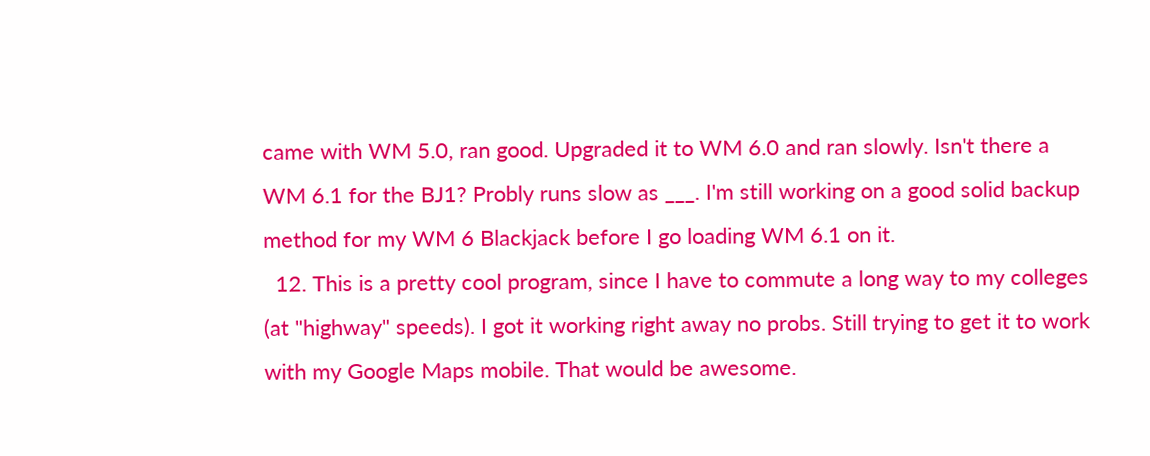came with WM 5.0, ran good. Upgraded it to WM 6.0 and ran slowly. Isn't there a WM 6.1 for the BJ1? Probly runs slow as ___. I'm still working on a good solid backup method for my WM 6 Blackjack before I go loading WM 6.1 on it.
  12. This is a pretty cool program, since I have to commute a long way to my colleges (at "highway" speeds). I got it working right away no probs. Still trying to get it to work with my Google Maps mobile. That would be awesome.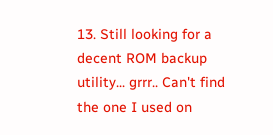13. Still looking for a decent ROM backup utility... grrr.. Can't find the one I used on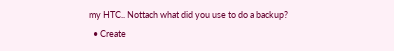my HTC.. Nottach what did you use to do a backup?
  • Create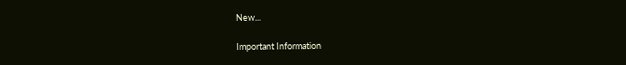New...

Important Information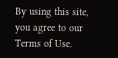By using this site, you agree to our Terms of Use.